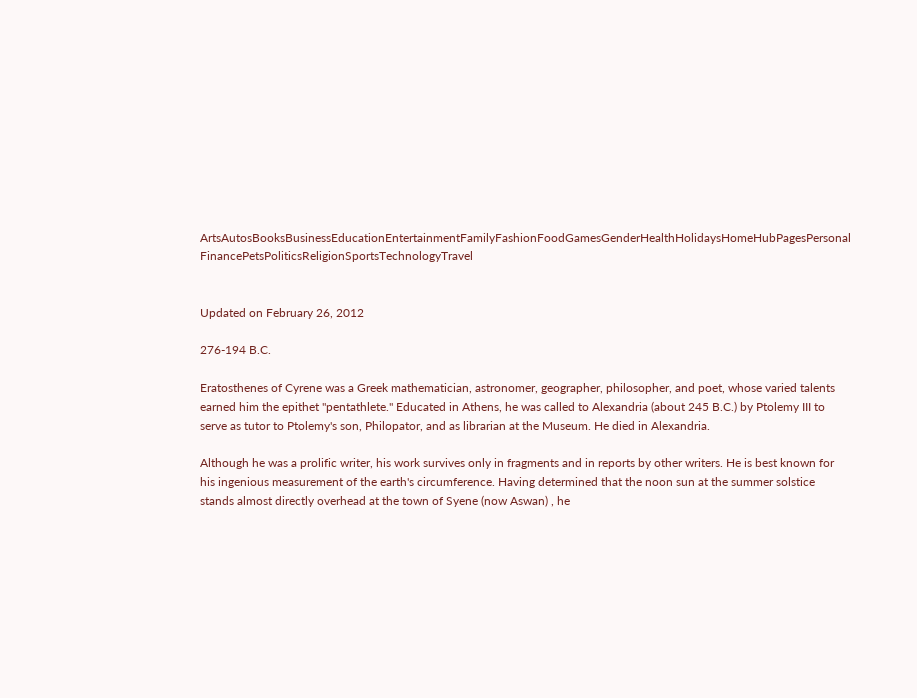ArtsAutosBooksBusinessEducationEntertainmentFamilyFashionFoodGamesGenderHealthHolidaysHomeHubPagesPersonal FinancePetsPoliticsReligionSportsTechnologyTravel


Updated on February 26, 2012

276-194 B.C.

Eratosthenes of Cyrene was a Greek mathematician, astronomer, geographer, philosopher, and poet, whose varied talents earned him the epithet "pentathlete." Educated in Athens, he was called to Alexandria (about 245 B.C.) by Ptolemy III to serve as tutor to Ptolemy's son, Philopator, and as librarian at the Museum. He died in Alexandria.

Although he was a prolific writer, his work survives only in fragments and in reports by other writers. He is best known for his ingenious measurement of the earth's circumference. Having determined that the noon sun at the summer solstice stands almost directly overhead at the town of Syene (now Aswan) , he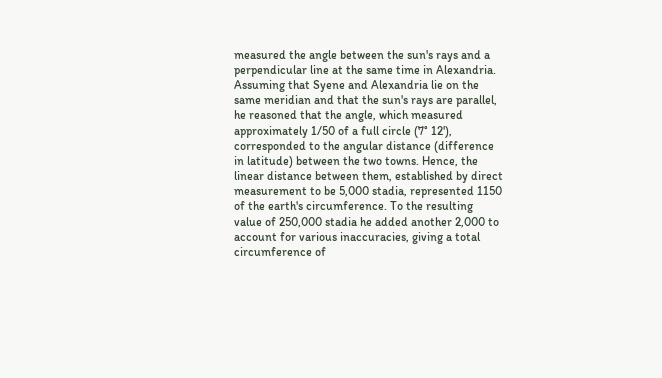measured the angle between the sun's rays and a perpendicular line at the same time in Alexandria. Assuming that Syene and Alexandria lie on the same meridian and that the sun's rays are parallel, he reasoned that the angle, which measured approximately 1/50 of a full circle (7° 12'), corresponded to the angular distance (difference in latitude) between the two towns. Hence, the linear distance between them, established by direct measurement to be 5,000 stadia, represented 1150 of the earth's circumference. To the resulting value of 250,000 stadia he added another 2,000 to account for various inaccuracies, giving a total circumference of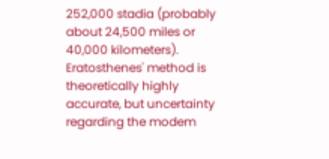252,000 stadia (probably about 24,500 miles or 40,000 kilometers). Eratosthenes' method is theoretically highly accurate, but uncertainty regarding the modem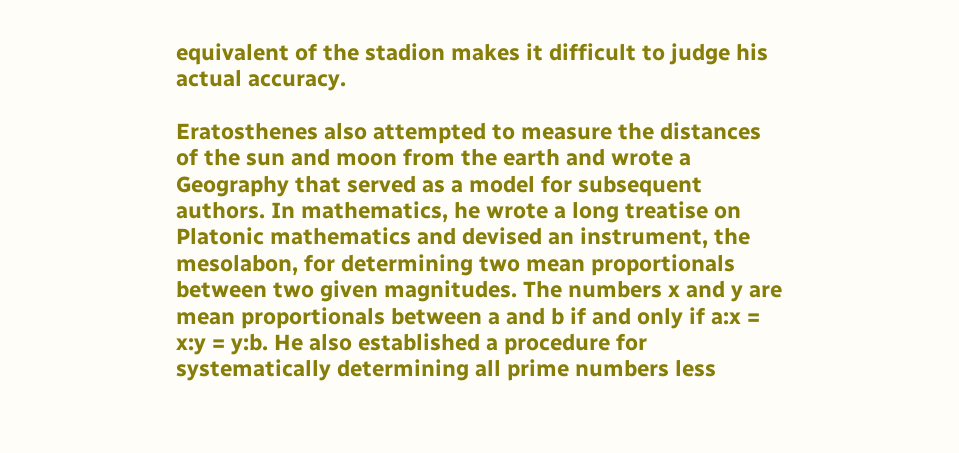equivalent of the stadion makes it difficult to judge his actual accuracy.

Eratosthenes also attempted to measure the distances of the sun and moon from the earth and wrote a Geography that served as a model for subsequent authors. In mathematics, he wrote a long treatise on Platonic mathematics and devised an instrument, the mesolabon, for determining two mean proportionals between two given magnitudes. The numbers x and y are mean proportionals between a and b if and only if a:x = x:y = y:b. He also established a procedure for systematically determining all prime numbers less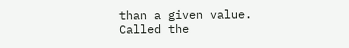than a given value. Called the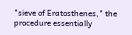"sieve of Eratosthenes," the procedure essentially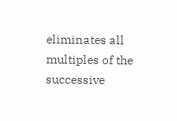eliminates all multiples of the successive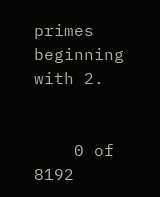primes beginning with 2.


    0 of 8192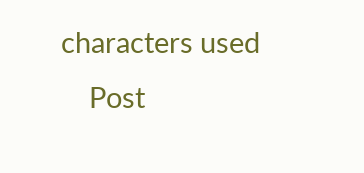characters used
    Post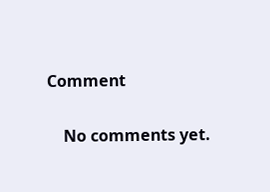Comment

    No comments yet.